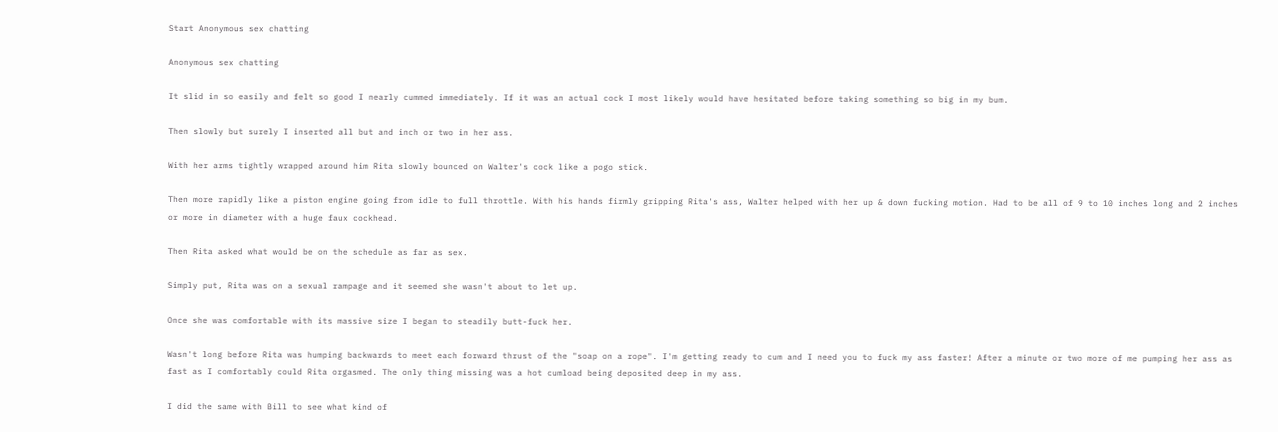Start Anonymous sex chatting

Anonymous sex chatting

It slid in so easily and felt so good I nearly cummed immediately. If it was an actual cock I most likely would have hesitated before taking something so big in my bum.

Then slowly but surely I inserted all but and inch or two in her ass.

With her arms tightly wrapped around him Rita slowly bounced on Walter's cock like a pogo stick.

Then more rapidly like a piston engine going from idle to full throttle. With his hands firmly gripping Rita's ass, Walter helped with her up & down fucking motion. Had to be all of 9 to 10 inches long and 2 inches or more in diameter with a huge faux cockhead.

Then Rita asked what would be on the schedule as far as sex.

Simply put, Rita was on a sexual rampage and it seemed she wasn't about to let up.

Once she was comfortable with its massive size I began to steadily butt-fuck her.

Wasn't long before Rita was humping backwards to meet each forward thrust of the "soap on a rope". I'm getting ready to cum and I need you to fuck my ass faster! After a minute or two more of me pumping her ass as fast as I comfortably could Rita orgasmed. The only thing missing was a hot cumload being deposited deep in my ass.

I did the same with Bill to see what kind of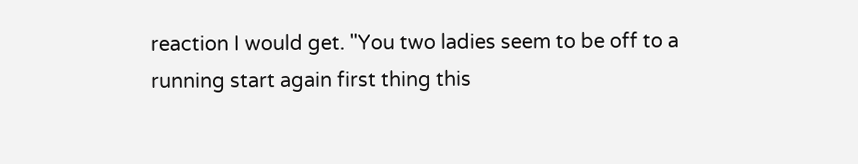reaction I would get. "You two ladies seem to be off to a running start again first thing this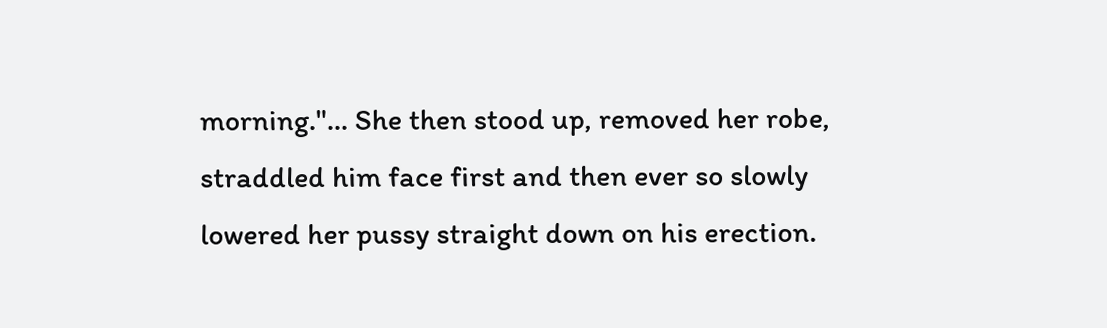morning."... She then stood up, removed her robe, straddled him face first and then ever so slowly lowered her pussy straight down on his erection.